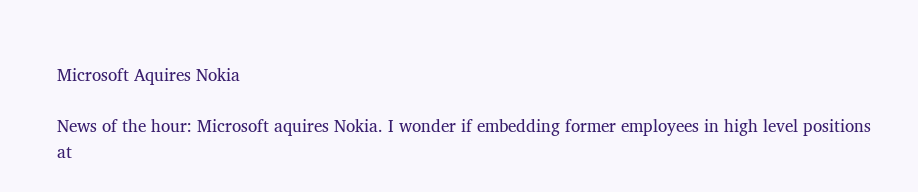Microsoft Aquires Nokia

News of the hour: Microsoft aquires Nokia. I wonder if embedding former employees in high level positions at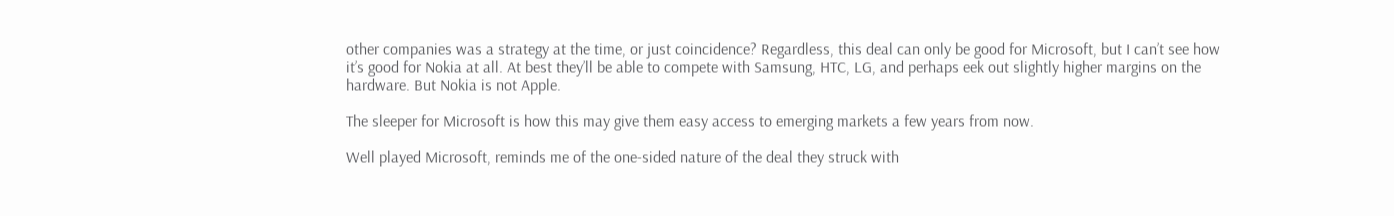other companies was a strategy at the time, or just coincidence? Regardless, this deal can only be good for Microsoft, but I can’t see how it’s good for Nokia at all. At best they’ll be able to compete with Samsung, HTC, LG, and perhaps eek out slightly higher margins on the hardware. But Nokia is not Apple.

The sleeper for Microsoft is how this may give them easy access to emerging markets a few years from now.

Well played Microsoft, reminds me of the one-sided nature of the deal they struck with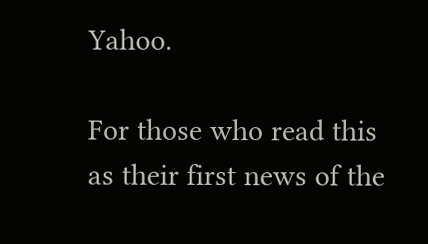Yahoo.

For those who read this as their first news of the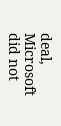deal, Microsoft did not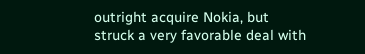outright acquire Nokia, but struck a very favorable deal with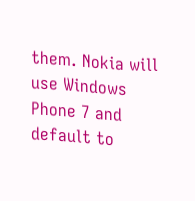them. Nokia will use Windows Phone 7 and default to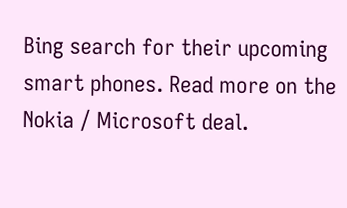Bing search for their upcoming smart phones. Read more on the Nokia / Microsoft deal.